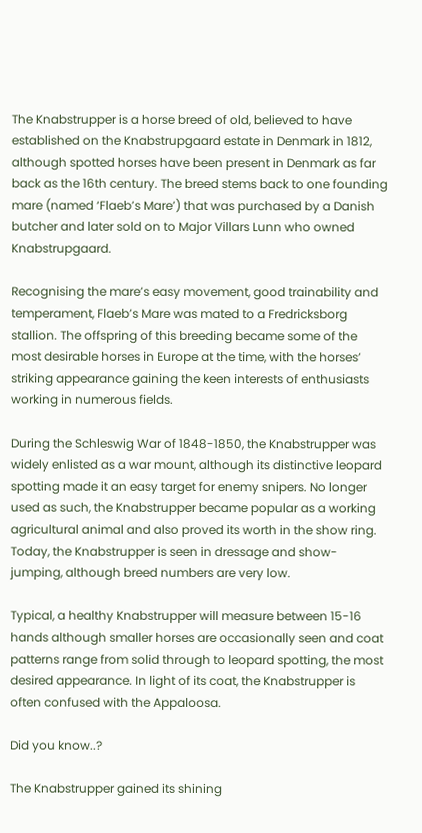The Knabstrupper is a horse breed of old, believed to have established on the Knabstrupgaard estate in Denmark in 1812, although spotted horses have been present in Denmark as far back as the 16th century. The breed stems back to one founding mare (named ‘Flaeb’s Mare’) that was purchased by a Danish butcher and later sold on to Major Villars Lunn who owned Knabstrupgaard.

Recognising the mare’s easy movement, good trainability and temperament, Flaeb’s Mare was mated to a Fredricksborg stallion. The offspring of this breeding became some of the most desirable horses in Europe at the time, with the horses’ striking appearance gaining the keen interests of enthusiasts working in numerous fields.

During the Schleswig War of 1848-1850, the Knabstrupper was widely enlisted as a war mount, although its distinctive leopard spotting made it an easy target for enemy snipers. No longer used as such, the Knabstrupper became popular as a working agricultural animal and also proved its worth in the show ring. Today, the Knabstrupper is seen in dressage and show-jumping, although breed numbers are very low.

Typical, a healthy Knabstrupper will measure between 15-16 hands although smaller horses are occasionally seen and coat patterns range from solid through to leopard spotting, the most desired appearance. In light of its coat, the Knabstrupper is often confused with the Appaloosa.

Did you know..?

The Knabstrupper gained its shining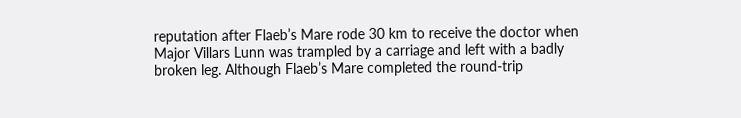reputation after Flaeb’s Mare rode 30 km to receive the doctor when Major Villars Lunn was trampled by a carriage and left with a badly broken leg. Although Flaeb’s Mare completed the round-trip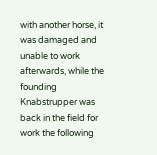with another horse, it was damaged and unable to work afterwards, while the founding Knabstrupper was back in the field for work the following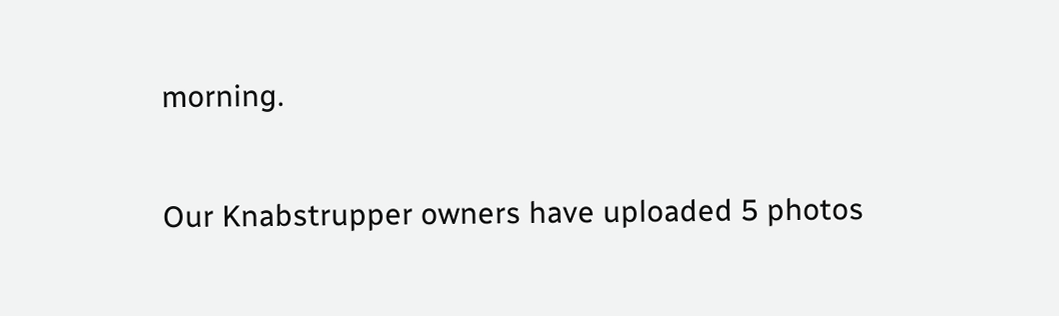morning.

Our Knabstrupper owners have uploaded 5 photos